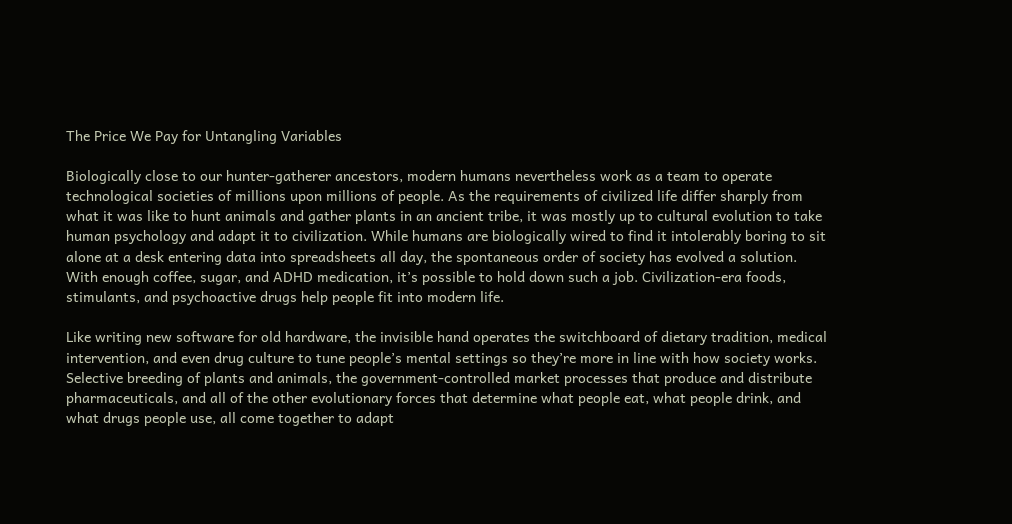The Price We Pay for Untangling Variables

Biologically close to our hunter-gatherer ancestors, modern humans nevertheless work as a team to operate technological societies of millions upon millions of people. As the requirements of civilized life differ sharply from what it was like to hunt animals and gather plants in an ancient tribe, it was mostly up to cultural evolution to take human psychology and adapt it to civilization. While humans are biologically wired to find it intolerably boring to sit alone at a desk entering data into spreadsheets all day, the spontaneous order of society has evolved a solution. With enough coffee, sugar, and ADHD medication, it’s possible to hold down such a job. Civilization-era foods, stimulants, and psychoactive drugs help people fit into modern life.

Like writing new software for old hardware, the invisible hand operates the switchboard of dietary tradition, medical intervention, and even drug culture to tune people’s mental settings so they’re more in line with how society works. Selective breeding of plants and animals, the government-controlled market processes that produce and distribute pharmaceuticals, and all of the other evolutionary forces that determine what people eat, what people drink, and what drugs people use, all come together to adapt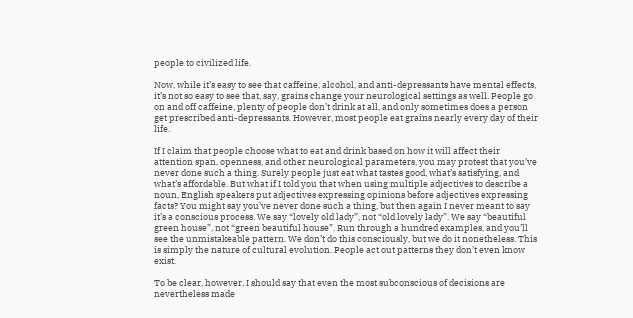people to civilized life.

Now, while it’s easy to see that caffeine, alcohol, and anti-depressants have mental effects, it’s not so easy to see that, say, grains change your neurological settings as well. People go on and off caffeine, plenty of people don’t drink at all, and only sometimes does a person get prescribed anti-depressants. However, most people eat grains nearly every day of their life.

If I claim that people choose what to eat and drink based on how it will affect their attention span, openness, and other neurological parameters, you may protest that you’ve never done such a thing. Surely people just eat what tastes good, what’s satisfying, and what’s affordable. But what if I told you that when using multiple adjectives to describe a noun, English speakers put adjectives expressing opinions before adjectives expressing facts? You might say you’ve never done such a thing, but then again I never meant to say it’s a conscious process. We say “lovely old lady”, not “old lovely lady”. We say “beautiful green house”, not “green beautiful house”. Run through a hundred examples, and you’ll see the unmistakeable pattern. We don’t do this consciously, but we do it nonetheless. This is simply the nature of cultural evolution. People act out patterns they don’t even know exist.

To be clear, however, I should say that even the most subconscious of decisions are nevertheless made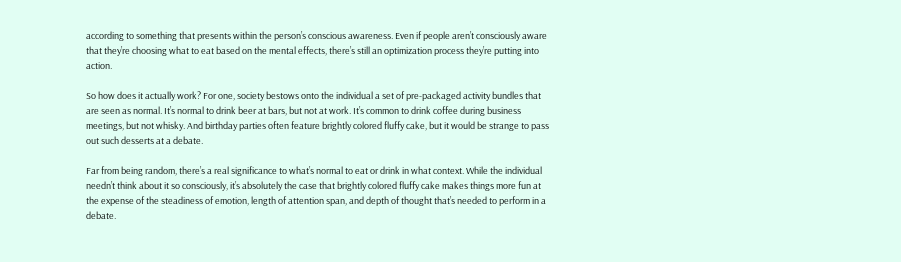according to something that presents within the person’s conscious awareness. Even if people aren’t consciously aware that they’re choosing what to eat based on the mental effects, there’s still an optimization process they’re putting into action.

So how does it actually work? For one, society bestows onto the individual a set of pre-packaged activity bundles that are seen as normal. It’s normal to drink beer at bars, but not at work. It’s common to drink coffee during business meetings, but not whisky. And birthday parties often feature brightly colored fluffy cake, but it would be strange to pass out such desserts at a debate.

Far from being random, there’s a real significance to what’s normal to eat or drink in what context. While the individual needn’t think about it so consciously, it’s absolutely the case that brightly colored fluffy cake makes things more fun at the expense of the steadiness of emotion, length of attention span, and depth of thought that’s needed to perform in a debate.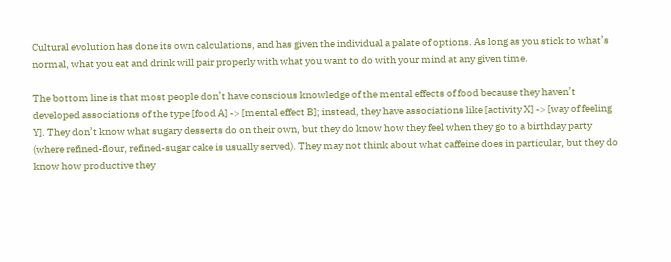Cultural evolution has done its own calculations, and has given the individual a palate of options. As long as you stick to what’s normal, what you eat and drink will pair properly with what you want to do with your mind at any given time.

The bottom line is that most people don’t have conscious knowledge of the mental effects of food because they haven’t developed associations of the type [food A] -> [mental effect B]; instead, they have associations like [activity X] -> [way of feeling Y]. They don’t know what sugary desserts do on their own, but they do know how they feel when they go to a birthday party (where refined-flour, refined-sugar cake is usually served). They may not think about what caffeine does in particular, but they do know how productive they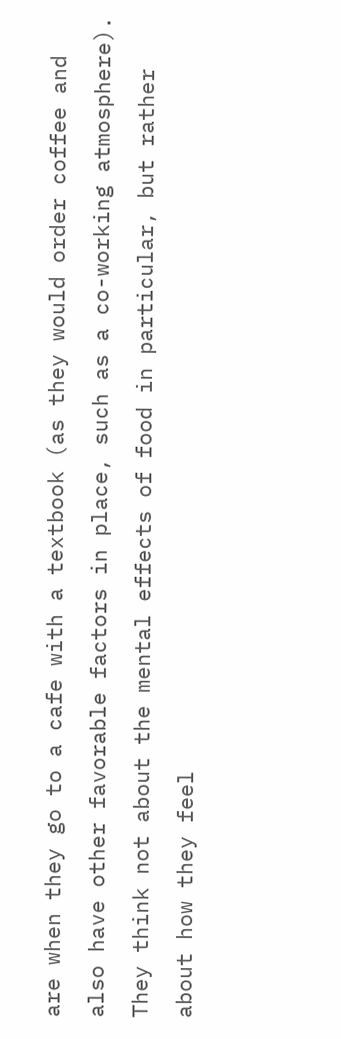are when they go to a cafe with a textbook (as they would order coffee and also have other favorable factors in place, such as a co-working atmosphere). They think not about the mental effects of food in particular, but rather about how they feel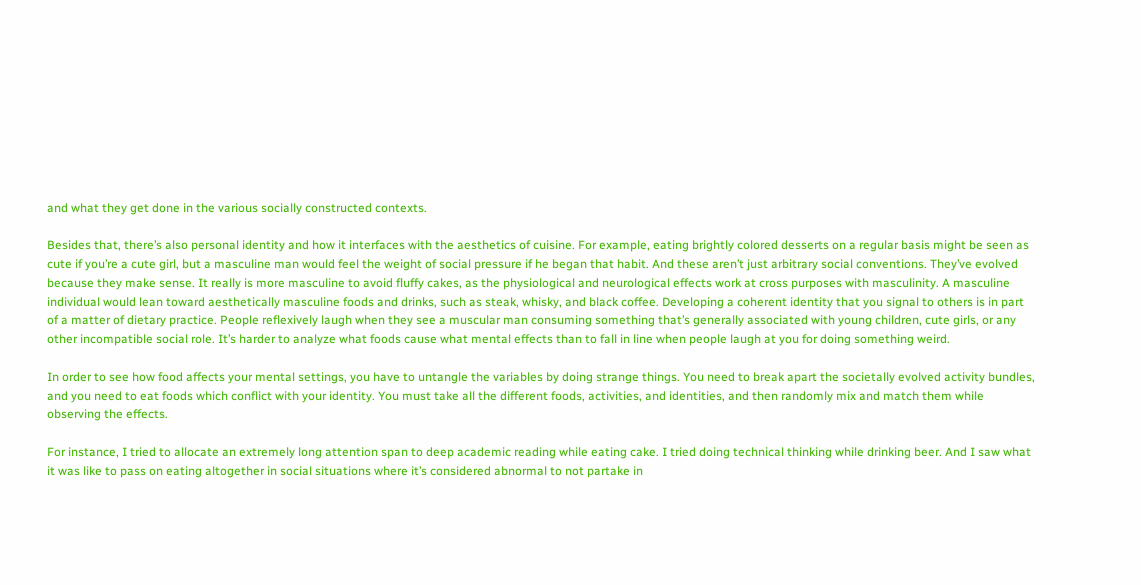and what they get done in the various socially constructed contexts.

Besides that, there’s also personal identity and how it interfaces with the aesthetics of cuisine. For example, eating brightly colored desserts on a regular basis might be seen as cute if you’re a cute girl, but a masculine man would feel the weight of social pressure if he began that habit. And these aren’t just arbitrary social conventions. They’ve evolved because they make sense. It really is more masculine to avoid fluffy cakes, as the physiological and neurological effects work at cross purposes with masculinity. A masculine individual would lean toward aesthetically masculine foods and drinks, such as steak, whisky, and black coffee. Developing a coherent identity that you signal to others is in part of a matter of dietary practice. People reflexively laugh when they see a muscular man consuming something that’s generally associated with young children, cute girls, or any other incompatible social role. It’s harder to analyze what foods cause what mental effects than to fall in line when people laugh at you for doing something weird.

In order to see how food affects your mental settings, you have to untangle the variables by doing strange things. You need to break apart the societally evolved activity bundles, and you need to eat foods which conflict with your identity. You must take all the different foods, activities, and identities, and then randomly mix and match them while observing the effects.

For instance, I tried to allocate an extremely long attention span to deep academic reading while eating cake. I tried doing technical thinking while drinking beer. And I saw what it was like to pass on eating altogether in social situations where it’s considered abnormal to not partake in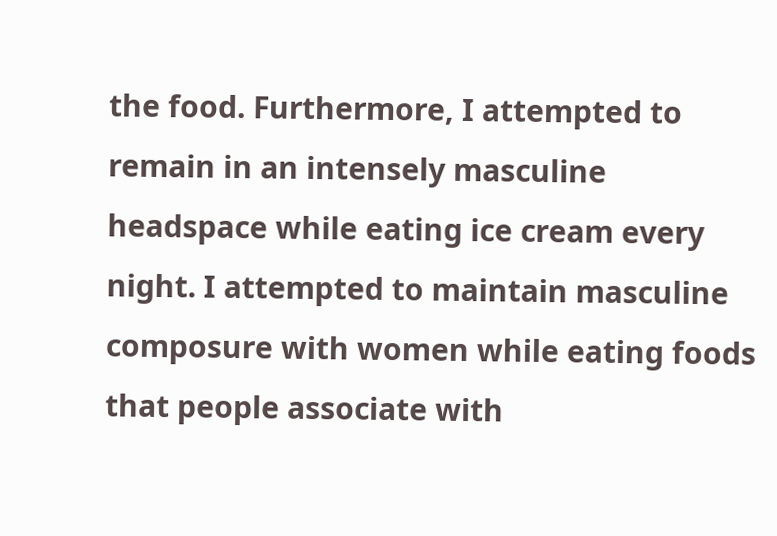the food. Furthermore, I attempted to remain in an intensely masculine headspace while eating ice cream every night. I attempted to maintain masculine composure with women while eating foods that people associate with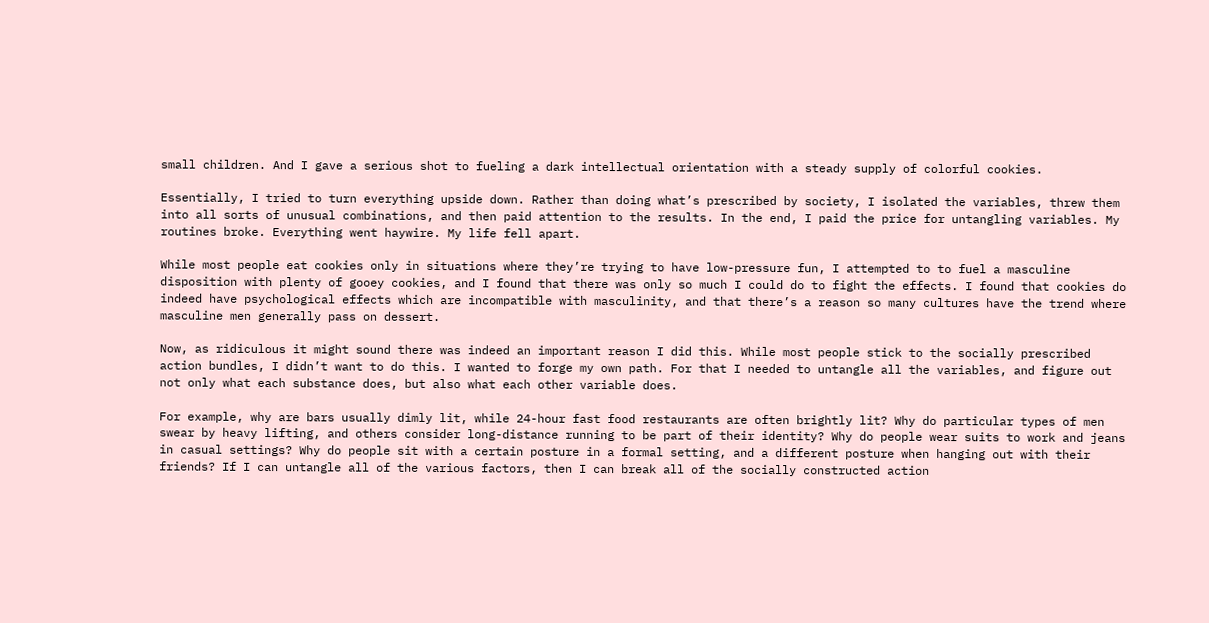small children. And I gave a serious shot to fueling a dark intellectual orientation with a steady supply of colorful cookies.

Essentially, I tried to turn everything upside down. Rather than doing what’s prescribed by society, I isolated the variables, threw them into all sorts of unusual combinations, and then paid attention to the results. In the end, I paid the price for untangling variables. My routines broke. Everything went haywire. My life fell apart.

While most people eat cookies only in situations where they’re trying to have low-pressure fun, I attempted to to fuel a masculine disposition with plenty of gooey cookies, and I found that there was only so much I could do to fight the effects. I found that cookies do indeed have psychological effects which are incompatible with masculinity, and that there’s a reason so many cultures have the trend where masculine men generally pass on dessert.

Now, as ridiculous it might sound there was indeed an important reason I did this. While most people stick to the socially prescribed action bundles, I didn’t want to do this. I wanted to forge my own path. For that I needed to untangle all the variables, and figure out not only what each substance does, but also what each other variable does.

For example, why are bars usually dimly lit, while 24-hour fast food restaurants are often brightly lit? Why do particular types of men swear by heavy lifting, and others consider long-distance running to be part of their identity? Why do people wear suits to work and jeans in casual settings? Why do people sit with a certain posture in a formal setting, and a different posture when hanging out with their friends? If I can untangle all of the various factors, then I can break all of the socially constructed action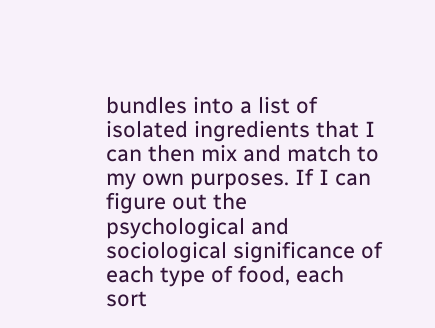bundles into a list of isolated ingredients that I can then mix and match to my own purposes. If I can figure out the psychological and sociological significance of each type of food, each sort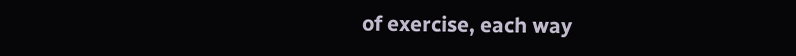of exercise, each way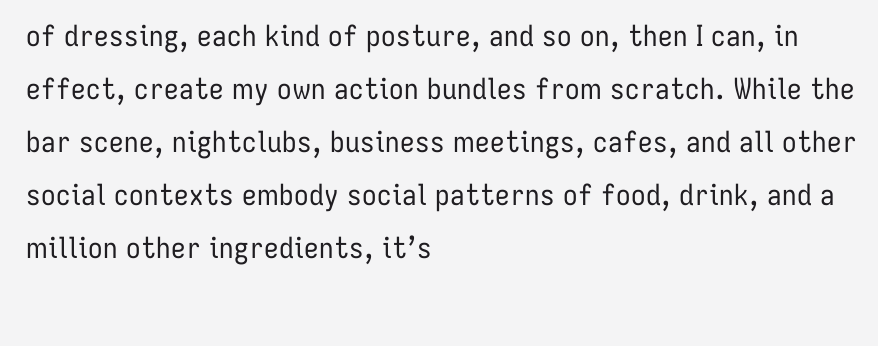of dressing, each kind of posture, and so on, then I can, in effect, create my own action bundles from scratch. While the bar scene, nightclubs, business meetings, cafes, and all other social contexts embody social patterns of food, drink, and a million other ingredients, it’s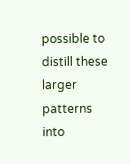possible to distill these larger patterns into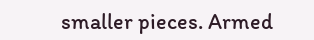smaller pieces. Armed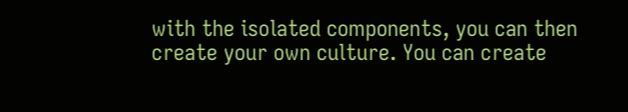with the isolated components, you can then create your own culture. You can create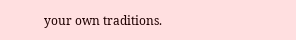your own traditions.